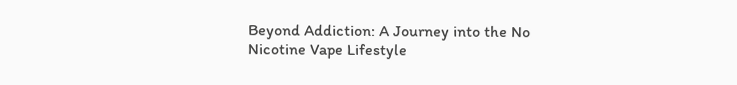Beyond Addiction: A Journey into the No Nicotine Vape Lifestyle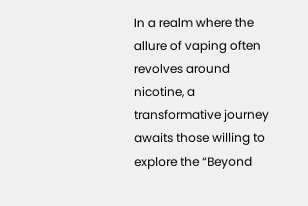In a realm where the allure of vaping often revolves around nicotine, a transformative journey awaits those willing to explore the “Beyond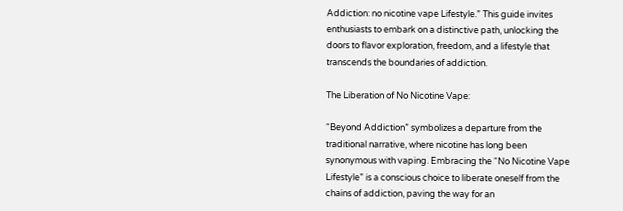Addiction: no nicotine vape Lifestyle.” This guide invites enthusiasts to embark on a distinctive path, unlocking the doors to flavor exploration, freedom, and a lifestyle that transcends the boundaries of addiction.

The Liberation of No Nicotine Vape:

“Beyond Addiction” symbolizes a departure from the traditional narrative, where nicotine has long been synonymous with vaping. Embracing the “No Nicotine Vape Lifestyle” is a conscious choice to liberate oneself from the chains of addiction, paving the way for an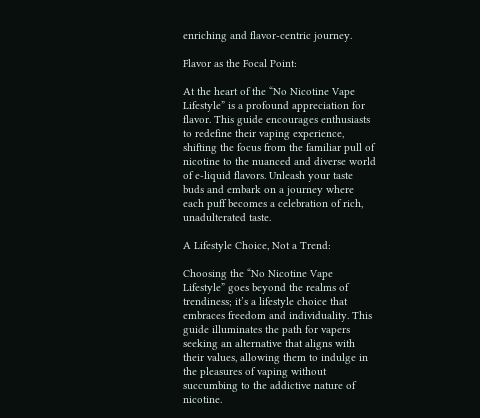enriching and flavor-centric journey.

Flavor as the Focal Point:

At the heart of the “No Nicotine Vape Lifestyle” is a profound appreciation for flavor. This guide encourages enthusiasts to redefine their vaping experience, shifting the focus from the familiar pull of nicotine to the nuanced and diverse world of e-liquid flavors. Unleash your taste buds and embark on a journey where each puff becomes a celebration of rich, unadulterated taste.

A Lifestyle Choice, Not a Trend:

Choosing the “No Nicotine Vape Lifestyle” goes beyond the realms of trendiness; it’s a lifestyle choice that embraces freedom and individuality. This guide illuminates the path for vapers seeking an alternative that aligns with their values, allowing them to indulge in the pleasures of vaping without succumbing to the addictive nature of nicotine.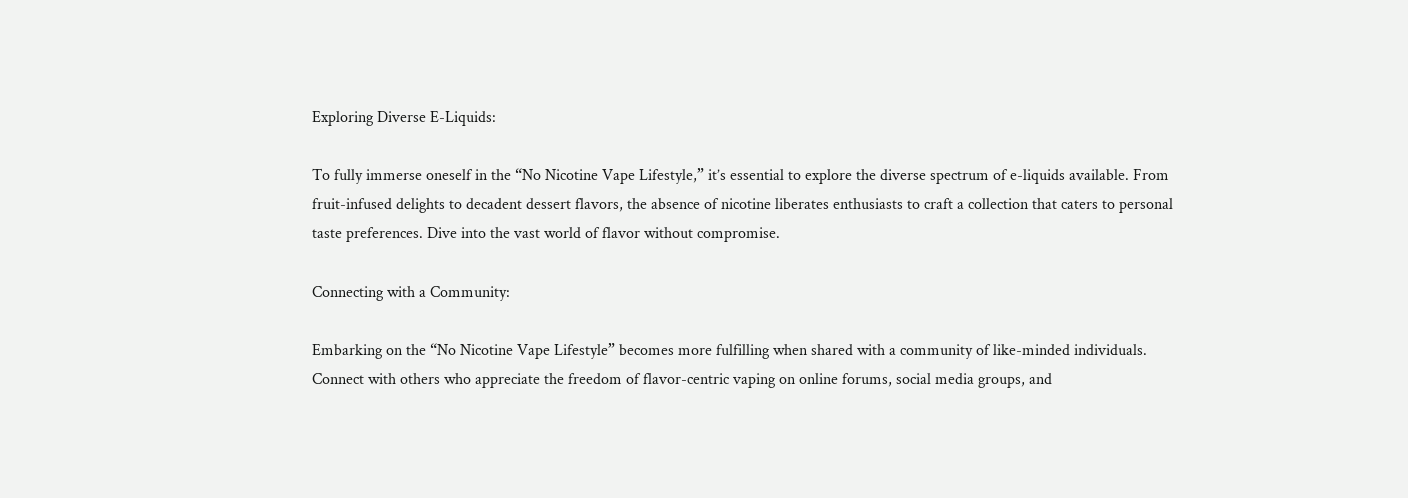Exploring Diverse E-Liquids:

To fully immerse oneself in the “No Nicotine Vape Lifestyle,” it’s essential to explore the diverse spectrum of e-liquids available. From fruit-infused delights to decadent dessert flavors, the absence of nicotine liberates enthusiasts to craft a collection that caters to personal taste preferences. Dive into the vast world of flavor without compromise.

Connecting with a Community:

Embarking on the “No Nicotine Vape Lifestyle” becomes more fulfilling when shared with a community of like-minded individuals. Connect with others who appreciate the freedom of flavor-centric vaping on online forums, social media groups, and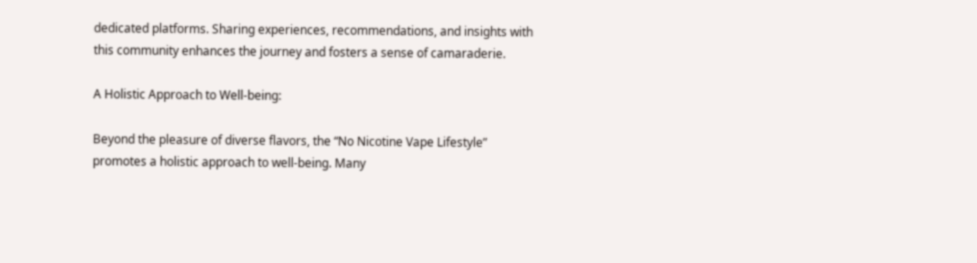dedicated platforms. Sharing experiences, recommendations, and insights with this community enhances the journey and fosters a sense of camaraderie.

A Holistic Approach to Well-being:

Beyond the pleasure of diverse flavors, the “No Nicotine Vape Lifestyle” promotes a holistic approach to well-being. Many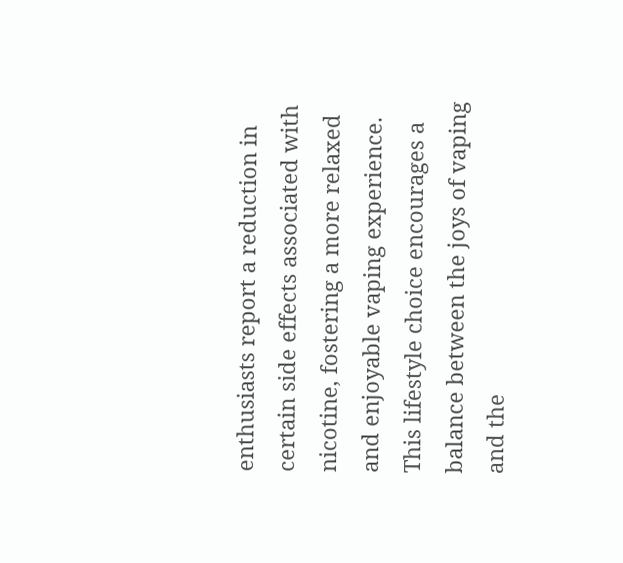enthusiasts report a reduction in certain side effects associated with nicotine, fostering a more relaxed and enjoyable vaping experience. This lifestyle choice encourages a balance between the joys of vaping and the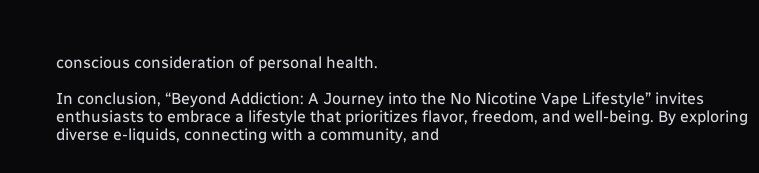conscious consideration of personal health.

In conclusion, “Beyond Addiction: A Journey into the No Nicotine Vape Lifestyle” invites enthusiasts to embrace a lifestyle that prioritizes flavor, freedom, and well-being. By exploring diverse e-liquids, connecting with a community, and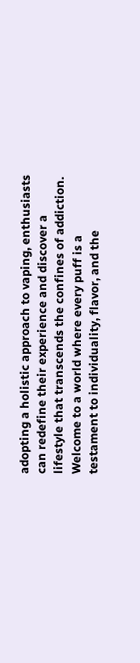adopting a holistic approach to vaping, enthusiasts can redefine their experience and discover a lifestyle that transcends the confines of addiction. Welcome to a world where every puff is a testament to individuality, flavor, and the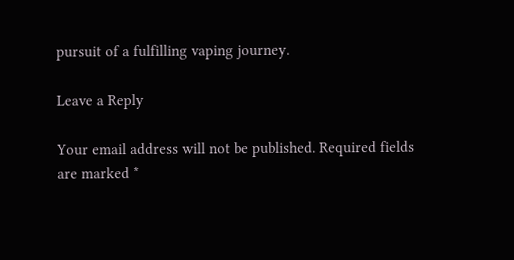pursuit of a fulfilling vaping journey.

Leave a Reply

Your email address will not be published. Required fields are marked *